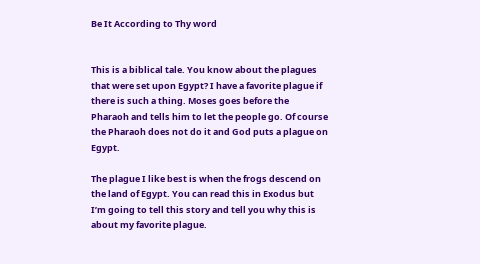Be It According to Thy word


This is a biblical tale. You know about the plagues that were set upon Egypt? I have a favorite plague if there is such a thing. Moses goes before the Pharaoh and tells him to let the people go. Of course the Pharaoh does not do it and God puts a plague on Egypt.

The plague I like best is when the frogs descend on the land of Egypt. You can read this in Exodus but I’m going to tell this story and tell you why this is about my favorite plague.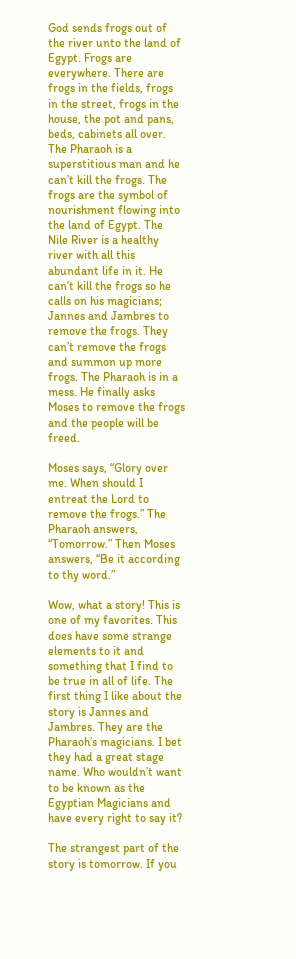God sends frogs out of the river unto the land of Egypt. Frogs are everywhere. There are frogs in the fields, frogs in the street, frogs in the house, the pot and pans, beds, cabinets all over. The Pharaoh is a superstitious man and he can’t kill the frogs. The frogs are the symbol of nourishment flowing into the land of Egypt. The Nile River is a healthy river with all this abundant life in it. He can’t kill the frogs so he calls on his magicians; Jannes and Jambres to remove the frogs. They can’t remove the frogs and summon up more frogs. The Pharaoh is in a mess. He finally asks Moses to remove the frogs and the people will be freed.

Moses says, “Glory over me. When should I entreat the Lord to remove the frogs.” The Pharaoh answers, “Tomorrow.” Then Moses answers, “Be it according to thy word.”

Wow, what a story! This is one of my favorites. This does have some strange elements to it and something that I find to be true in all of life. The first thing I like about the story is Jannes and Jambres. They are the Pharaoh’s magicians. I bet they had a great stage name. Who wouldn’t want to be known as the Egyptian Magicians and have every right to say it?

The strangest part of the story is tomorrow. If you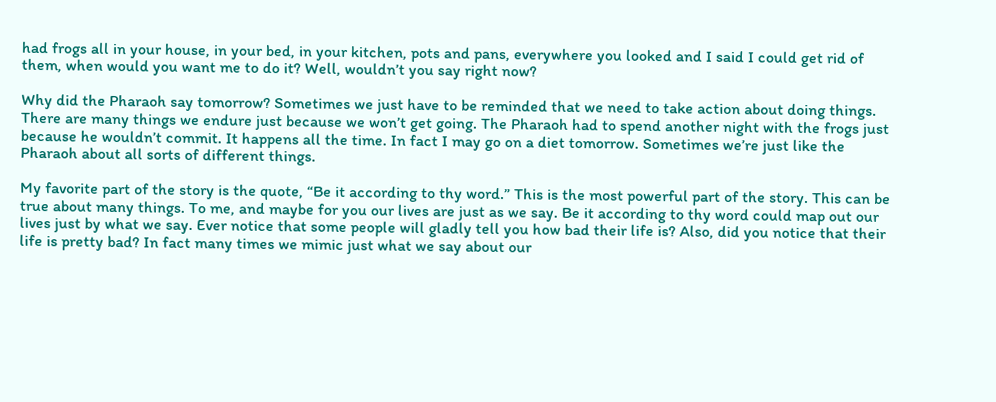had frogs all in your house, in your bed, in your kitchen, pots and pans, everywhere you looked and I said I could get rid of them, when would you want me to do it? Well, wouldn’t you say right now?

Why did the Pharaoh say tomorrow? Sometimes we just have to be reminded that we need to take action about doing things. There are many things we endure just because we won’t get going. The Pharaoh had to spend another night with the frogs just because he wouldn’t commit. It happens all the time. In fact I may go on a diet tomorrow. Sometimes we’re just like the Pharaoh about all sorts of different things.

My favorite part of the story is the quote, “Be it according to thy word.” This is the most powerful part of the story. This can be true about many things. To me, and maybe for you our lives are just as we say. Be it according to thy word could map out our lives just by what we say. Ever notice that some people will gladly tell you how bad their life is? Also, did you notice that their life is pretty bad? In fact many times we mimic just what we say about our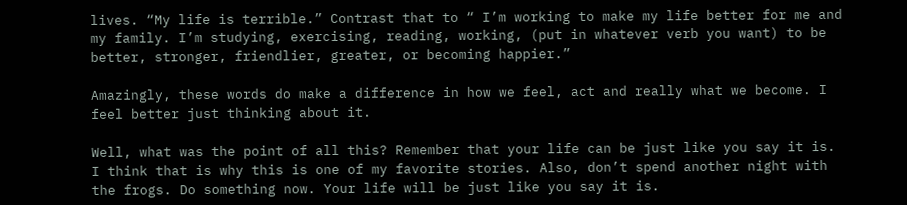lives. “My life is terrible.” Contrast that to “ I’m working to make my life better for me and my family. I’m studying, exercising, reading, working, (put in whatever verb you want) to be better, stronger, friendlier, greater, or becoming happier.”

Amazingly, these words do make a difference in how we feel, act and really what we become. I feel better just thinking about it.

Well, what was the point of all this? Remember that your life can be just like you say it is. I think that is why this is one of my favorite stories. Also, don’t spend another night with the frogs. Do something now. Your life will be just like you say it is.